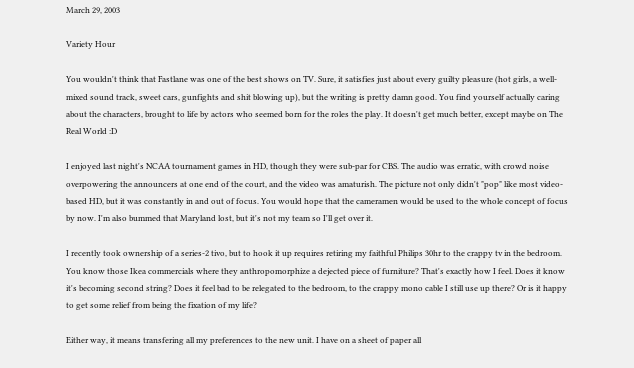March 29, 2003

Variety Hour

You wouldn't think that Fastlane was one of the best shows on TV. Sure, it satisfies just about every guilty pleasure (hot girls, a well-mixed sound track, sweet cars, gunfights and shit blowing up), but the writing is pretty damn good. You find yourself actually caring about the characters, brought to life by actors who seemed born for the roles the play. It doesn't get much better, except maybe on The Real World :D

I enjoyed last night's NCAA tournament games in HD, though they were sub-par for CBS. The audio was erratic, with crowd noise overpowering the announcers at one end of the court, and the video was amaturish. The picture not only didn't "pop" like most video-based HD, but it was constantly in and out of focus. You would hope that the cameramen would be used to the whole concept of focus by now. I'm also bummed that Maryland lost, but it's not my team so I'll get over it.

I recently took ownership of a series-2 tivo, but to hook it up requires retiring my faithful Philips 30hr to the crappy tv in the bedroom. You know those Ikea commercials where they anthropomorphize a dejected piece of furniture? That's exactly how I feel. Does it know it's becoming second string? Does it feel bad to be relegated to the bedroom, to the crappy mono cable I still use up there? Or is it happy to get some relief from being the fixation of my life?

Either way, it means transfering all my preferences to the new unit. I have on a sheet of paper all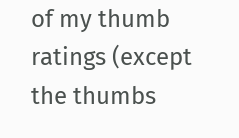of my thumb ratings (except the thumbs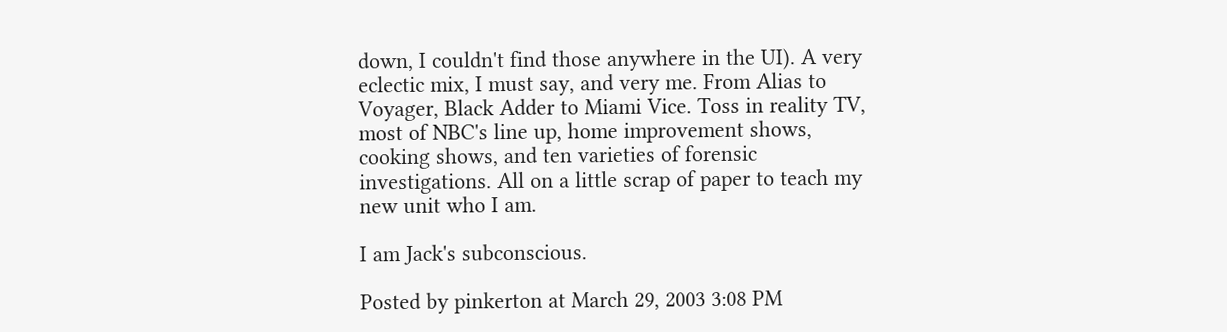down, I couldn't find those anywhere in the UI). A very eclectic mix, I must say, and very me. From Alias to Voyager, Black Adder to Miami Vice. Toss in reality TV, most of NBC's line up, home improvement shows, cooking shows, and ten varieties of forensic investigations. All on a little scrap of paper to teach my new unit who I am.

I am Jack's subconscious.

Posted by pinkerton at March 29, 2003 3:08 PM